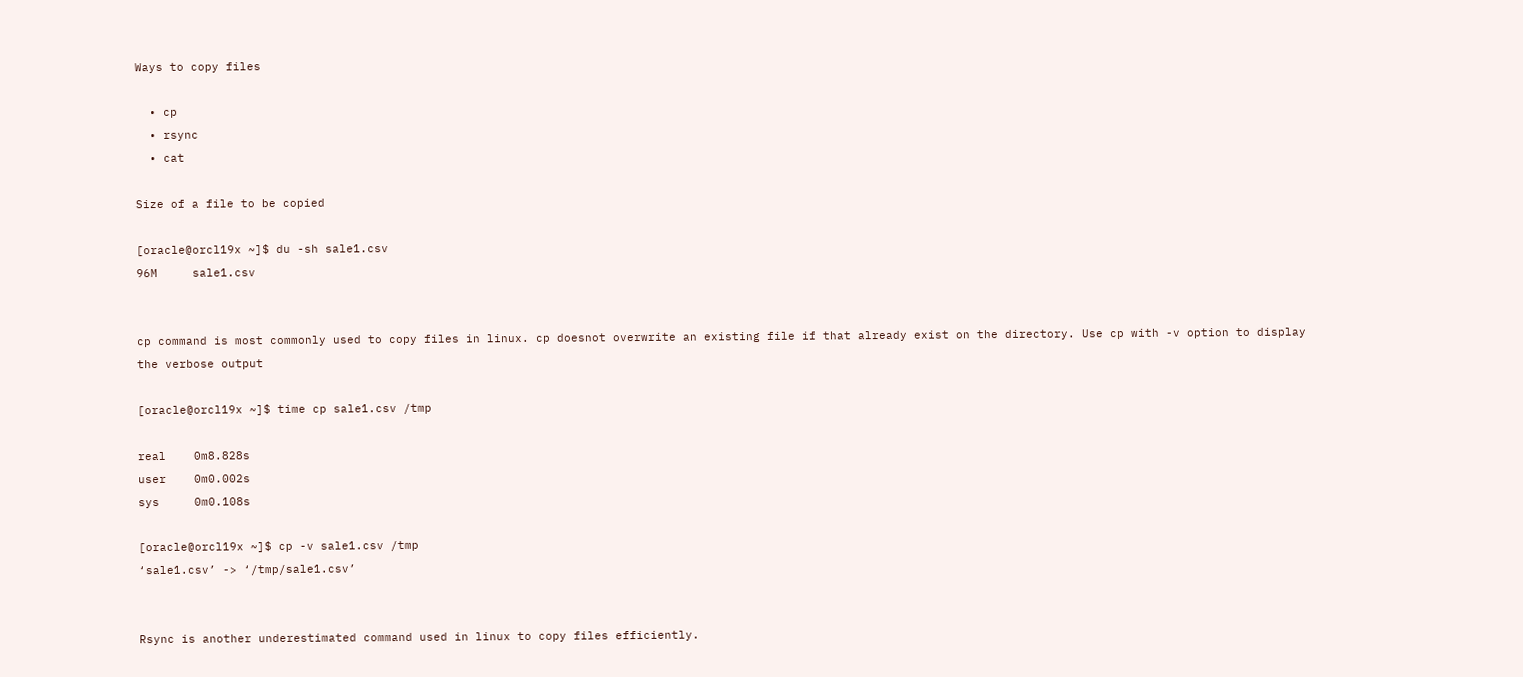Ways to copy files

  • cp
  • rsync
  • cat

Size of a file to be copied

[oracle@orcl19x ~]$ du -sh sale1.csv
96M     sale1.csv


cp command is most commonly used to copy files in linux. cp doesnot overwrite an existing file if that already exist on the directory. Use cp with -v option to display the verbose output

[oracle@orcl19x ~]$ time cp sale1.csv /tmp

real    0m8.828s
user    0m0.002s
sys     0m0.108s

[oracle@orcl19x ~]$ cp -v sale1.csv /tmp
‘sale1.csv’ -> ‘/tmp/sale1.csv’


Rsync is another underestimated command used in linux to copy files efficiently.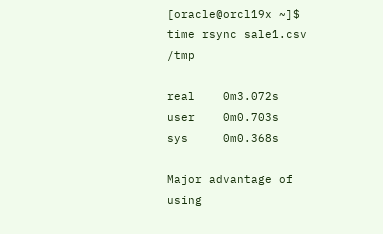[oracle@orcl19x ~]$ time rsync sale1.csv /tmp

real    0m3.072s
user    0m0.703s
sys     0m0.368s

Major advantage of using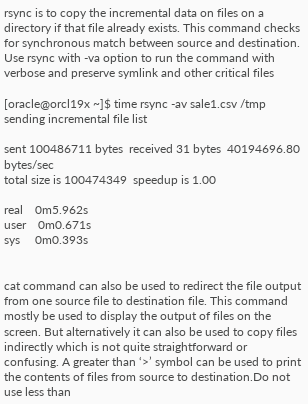rsync is to copy the incremental data on files on a directory if that file already exists. This command checks for synchronous match between source and destination. Use rsync with -va option to run the command with verbose and preserve symlink and other critical files

[oracle@orcl19x ~]$ time rsync -av sale1.csv /tmp
sending incremental file list

sent 100486711 bytes  received 31 bytes  40194696.80 bytes/sec
total size is 100474349  speedup is 1.00

real    0m5.962s
user    0m0.671s
sys     0m0.393s


cat command can also be used to redirect the file output from one source file to destination file. This command mostly be used to display the output of files on the screen. But alternatively it can also be used to copy files indirectly which is not quite straightforward or confusing. A greater than ‘>’ symbol can be used to print the contents of files from source to destination.Do not use less than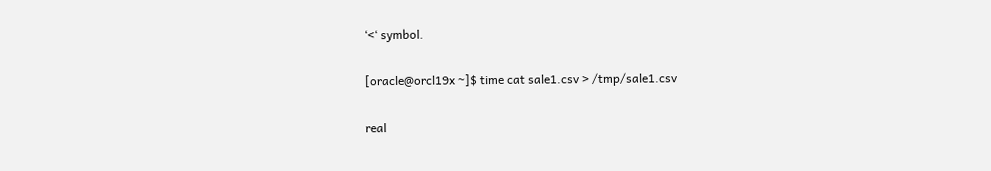‘<‘ symbol.

[oracle@orcl19x ~]$ time cat sale1.csv > /tmp/sale1.csv

real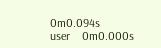0m0.094s
user    0m0.000s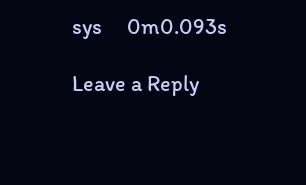sys     0m0.093s

Leave a Reply